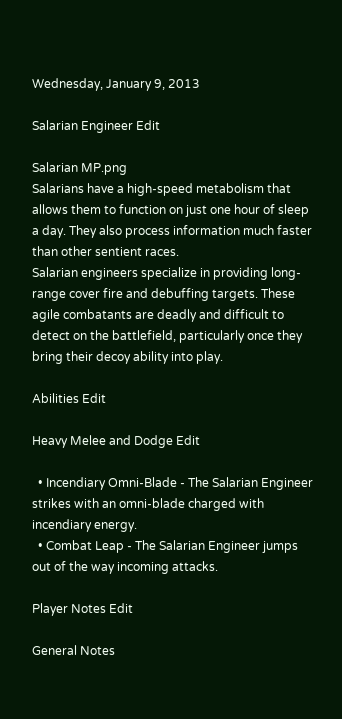Wednesday, January 9, 2013

Salarian Engineer Edit

Salarian MP.png
Salarians have a high-speed metabolism that allows them to function on just one hour of sleep a day. They also process information much faster than other sentient races.
Salarian engineers specialize in providing long-range cover fire and debuffing targets. These agile combatants are deadly and difficult to detect on the battlefield, particularly once they bring their decoy ability into play.

Abilities Edit

Heavy Melee and Dodge Edit

  • Incendiary Omni-Blade - The Salarian Engineer strikes with an omni-blade charged with incendiary energy.
  • Combat Leap - The Salarian Engineer jumps out of the way incoming attacks.

Player Notes Edit

General Notes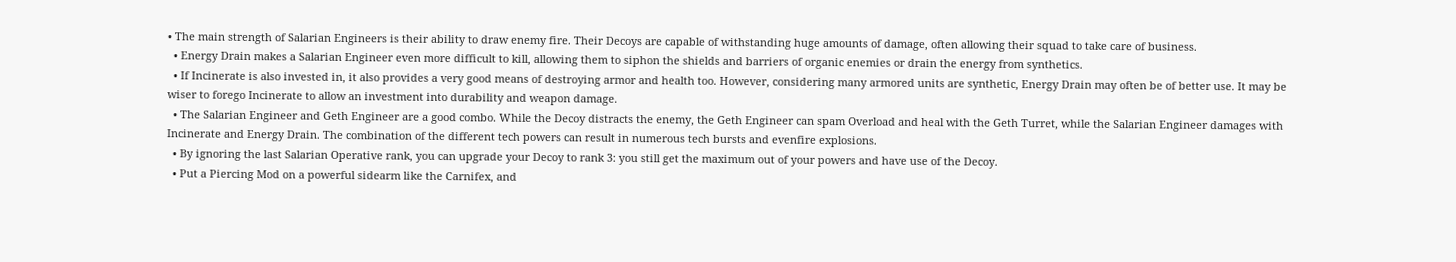• The main strength of Salarian Engineers is their ability to draw enemy fire. Their Decoys are capable of withstanding huge amounts of damage, often allowing their squad to take care of business.
  • Energy Drain makes a Salarian Engineer even more difficult to kill, allowing them to siphon the shields and barriers of organic enemies or drain the energy from synthetics.
  • If Incinerate is also invested in, it also provides a very good means of destroying armor and health too. However, considering many armored units are synthetic, Energy Drain may often be of better use. It may be wiser to forego Incinerate to allow an investment into durability and weapon damage.
  • The Salarian Engineer and Geth Engineer are a good combo. While the Decoy distracts the enemy, the Geth Engineer can spam Overload and heal with the Geth Turret, while the Salarian Engineer damages with Incinerate and Energy Drain. The combination of the different tech powers can result in numerous tech bursts and evenfire explosions.
  • By ignoring the last Salarian Operative rank, you can upgrade your Decoy to rank 3: you still get the maximum out of your powers and have use of the Decoy.
  • Put a Piercing Mod on a powerful sidearm like the Carnifex, and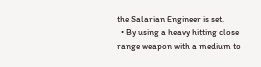the Salarian Engineer is set.
  • By using a heavy hitting close range weapon with a medium to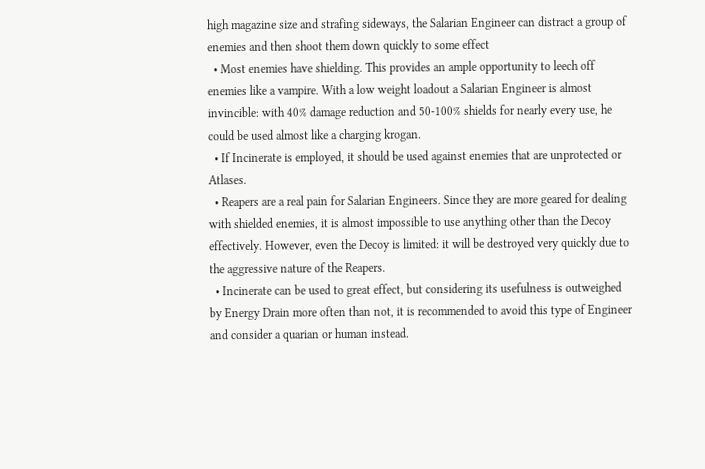high magazine size and strafing sideways, the Salarian Engineer can distract a group of enemies and then shoot them down quickly to some effect
  • Most enemies have shielding. This provides an ample opportunity to leech off enemies like a vampire. With a low weight loadout a Salarian Engineer is almost invincible: with 40% damage reduction and 50-100% shields for nearly every use, he could be used almost like a charging krogan.
  • If Incinerate is employed, it should be used against enemies that are unprotected or Atlases.
  • Reapers are a real pain for Salarian Engineers. Since they are more geared for dealing with shielded enemies, it is almost impossible to use anything other than the Decoy effectively. However, even the Decoy is limited: it will be destroyed very quickly due to the aggressive nature of the Reapers.
  • Incinerate can be used to great effect, but considering its usefulness is outweighed by Energy Drain more often than not, it is recommended to avoid this type of Engineer and consider a quarian or human instead.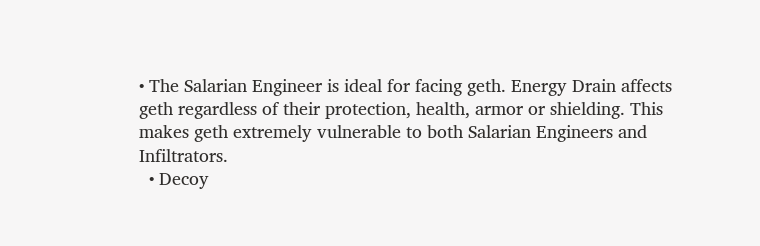• The Salarian Engineer is ideal for facing geth. Energy Drain affects geth regardless of their protection, health, armor or shielding. This makes geth extremely vulnerable to both Salarian Engineers and Infiltrators.
  • Decoy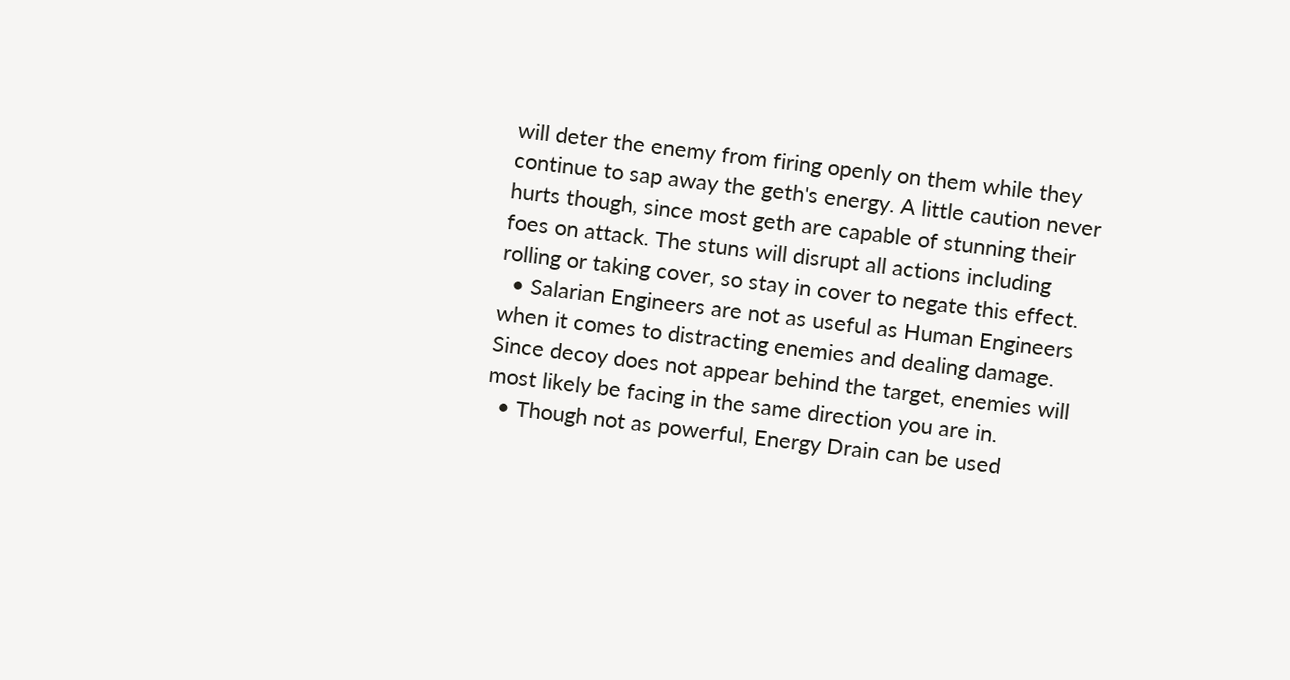will deter the enemy from firing openly on them while they continue to sap away the geth's energy. A little caution never hurts though, since most geth are capable of stunning their foes on attack. The stuns will disrupt all actions including rolling or taking cover, so stay in cover to negate this effect.
  • Salarian Engineers are not as useful as Human Engineers when it comes to distracting enemies and dealing damage. Since decoy does not appear behind the target, enemies will most likely be facing in the same direction you are in.
  • Though not as powerful, Energy Drain can be used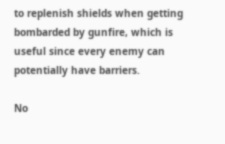to replenish shields when getting bombarded by gunfire, which is useful since every enemy can potentially have barriers.

No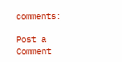comments:

Post a Comment